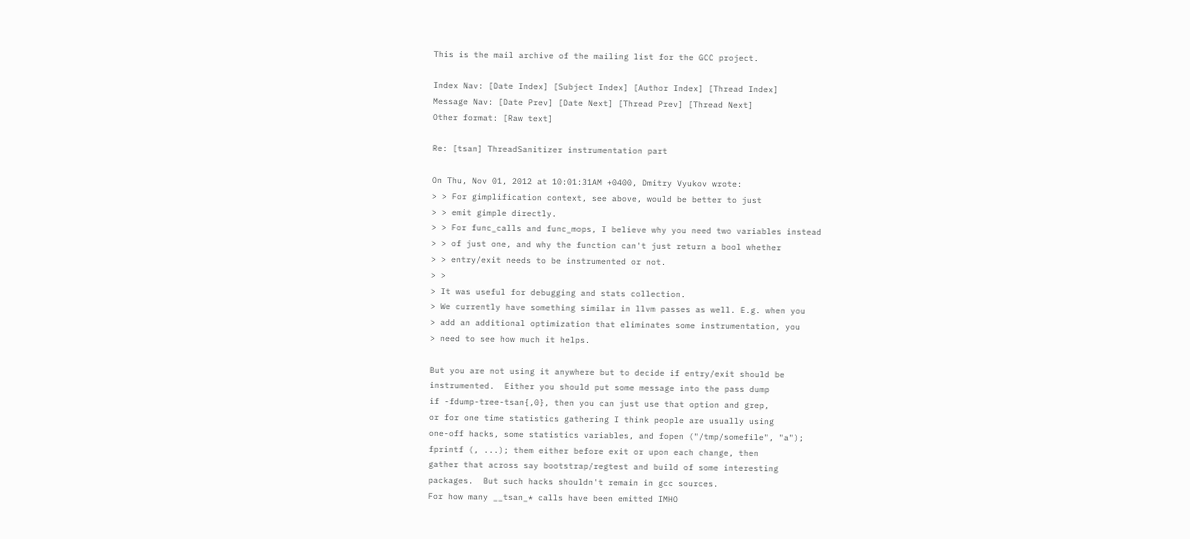This is the mail archive of the mailing list for the GCC project.

Index Nav: [Date Index] [Subject Index] [Author Index] [Thread Index]
Message Nav: [Date Prev] [Date Next] [Thread Prev] [Thread Next]
Other format: [Raw text]

Re: [tsan] ThreadSanitizer instrumentation part

On Thu, Nov 01, 2012 at 10:01:31AM +0400, Dmitry Vyukov wrote:
> > For gimplification context, see above, would be better to just
> > emit gimple directly.
> > For func_calls and func_mops, I believe why you need two variables instead
> > of just one, and why the function can't just return a bool whether
> > entry/exit needs to be instrumented or not.
> >
> It was useful for debugging and stats collection.
> We currently have something similar in llvm passes as well. E.g. when you
> add an additional optimization that eliminates some instrumentation, you
> need to see how much it helps.

But you are not using it anywhere but to decide if entry/exit should be
instrumented.  Either you should put some message into the pass dump
if -fdump-tree-tsan{,0}, then you can just use that option and grep,
or for one time statistics gathering I think people are usually using
one-off hacks, some statistics variables, and fopen ("/tmp/somefile", "a");
fprintf (, ...); them either before exit or upon each change, then
gather that across say bootstrap/regtest and build of some interesting
packages.  But such hacks shouldn't remain in gcc sources.
For how many __tsan_* calls have been emitted IMHO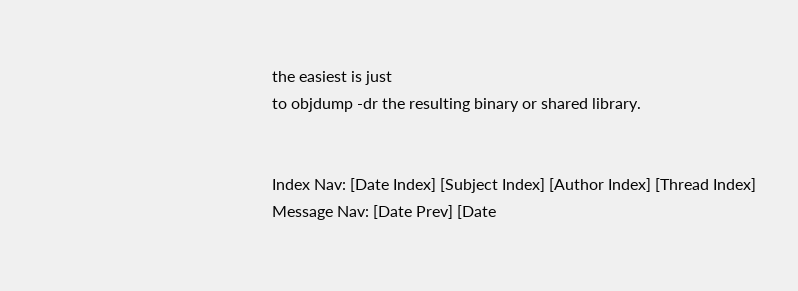the easiest is just
to objdump -dr the resulting binary or shared library.


Index Nav: [Date Index] [Subject Index] [Author Index] [Thread Index]
Message Nav: [Date Prev] [Date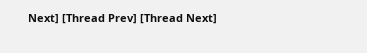Next] [Thread Prev] [Thread Next]